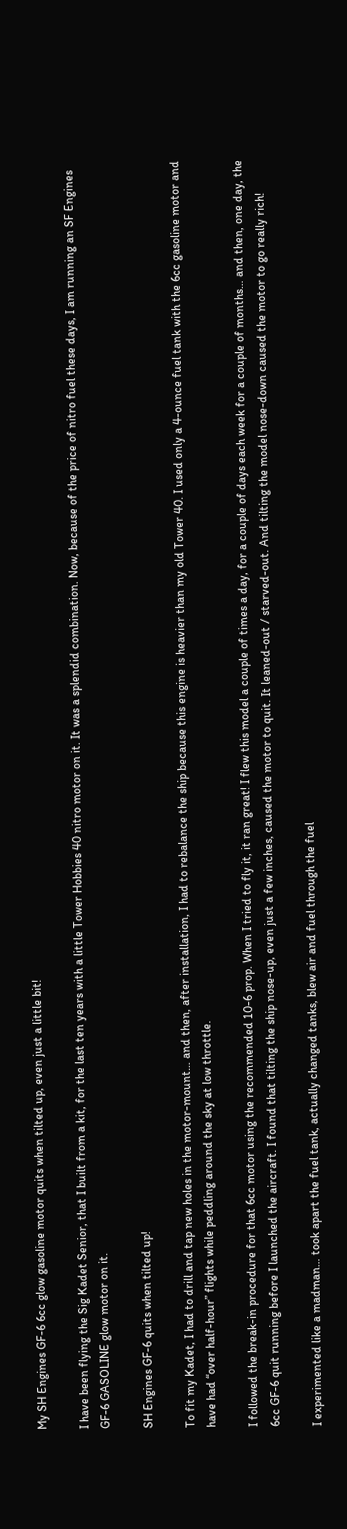My SH Engines GF-6 6cc glow gasoline motor quits when tilted up, even just a little bit!

I have been flying the Sig Kadet Senior, that I built from a kit, for the last ten years with a little Tower Hobbies 40 nitro motor on it. It was a splendid combination. Now, because of the price of nitro fuel these days, I am running an SF Engines GF-6 GASOLINE glow motor on it.

SH Engines GF-6 quits when tilted up!

To fit my Kadet, I had to drill and tap new holes in the motor-mount… and then, after installation, I had to rebalance the ship because this engine is heavier than my old Tower 40. I used only a 4-ounce fuel tank with the 6cc gasoline motor and have had “over half-hour” flights while peddling around the sky at low throttle.

I followed the break-in procedure for that 6cc motor using the recommended 10-6 prop. When I tried to fly it, it ran great! I flew this model a couple of times a day, for a couple of days each week for a couple of months… and then, one day, the 6cc GF-6 quit running before I launched the aircraft. I found that tilting the ship nose-up, even just a few inches, caused the motor to quit. It leaned-out / starved-out. And tilting the model nose-down caused the motor to go really rich!

I experimented like a madman… took apart the fuel tank, actually changed tanks, blew air and fuel through the fuel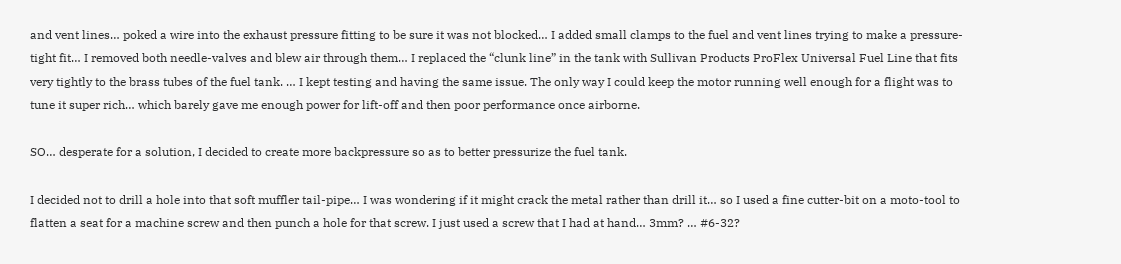and vent lines… poked a wire into the exhaust pressure fitting to be sure it was not blocked… I added small clamps to the fuel and vent lines trying to make a pressure-tight fit… I removed both needle-valves and blew air through them… I replaced the “clunk line” in the tank with Sullivan Products ProFlex Universal Fuel Line that fits very tightly to the brass tubes of the fuel tank. … I kept testing and having the same issue. The only way I could keep the motor running well enough for a flight was to tune it super rich… which barely gave me enough power for lift-off and then poor performance once airborne.

SO… desperate for a solution, I decided to create more backpressure so as to better pressurize the fuel tank.

I decided not to drill a hole into that soft muffler tail-pipe… I was wondering if it might crack the metal rather than drill it… so I used a fine cutter-bit on a moto-tool to flatten a seat for a machine screw and then punch a hole for that screw. I just used a screw that I had at hand… 3mm? … #6-32?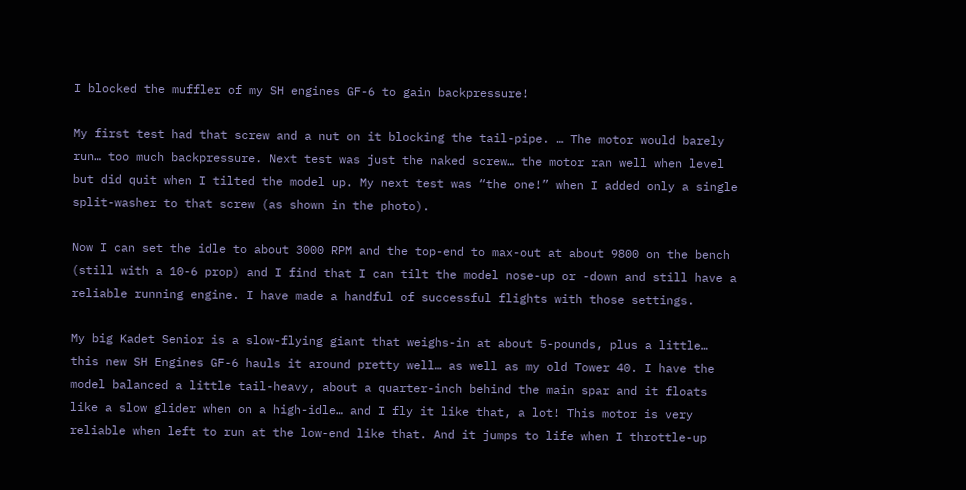I blocked the muffler of my SH engines GF-6 to gain backpressure!

My first test had that screw and a nut on it blocking the tail-pipe. … The motor would barely run… too much backpressure. Next test was just the naked screw… the motor ran well when level but did quit when I tilted the model up. My next test was “the one!” when I added only a single split-washer to that screw (as shown in the photo).

Now I can set the idle to about 3000 RPM and the top-end to max-out at about 9800 on the bench (still with a 10-6 prop) and I find that I can tilt the model nose-up or -down and still have a reliable running engine. I have made a handful of successful flights with those settings.

My big Kadet Senior is a slow-flying giant that weighs-in at about 5-pounds, plus a little… this new SH Engines GF-6 hauls it around pretty well… as well as my old Tower 40. I have the model balanced a little tail-heavy, about a quarter-inch behind the main spar and it floats like a slow glider when on a high-idle… and I fly it like that, a lot! This motor is very reliable when left to run at the low-end like that. And it jumps to life when I throttle-up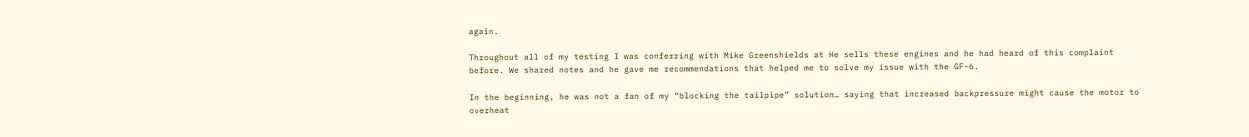again.

Throughout all of my testing I was conferring with Mike Greenshields at He sells these engines and he had heard of this complaint before. We shared notes and he gave me recommendations that helped me to solve my issue with the GF-6.

In the beginning, he was not a fan of my “blocking the tailpipe” solution… saying that increased backpressure might cause the motor to overheat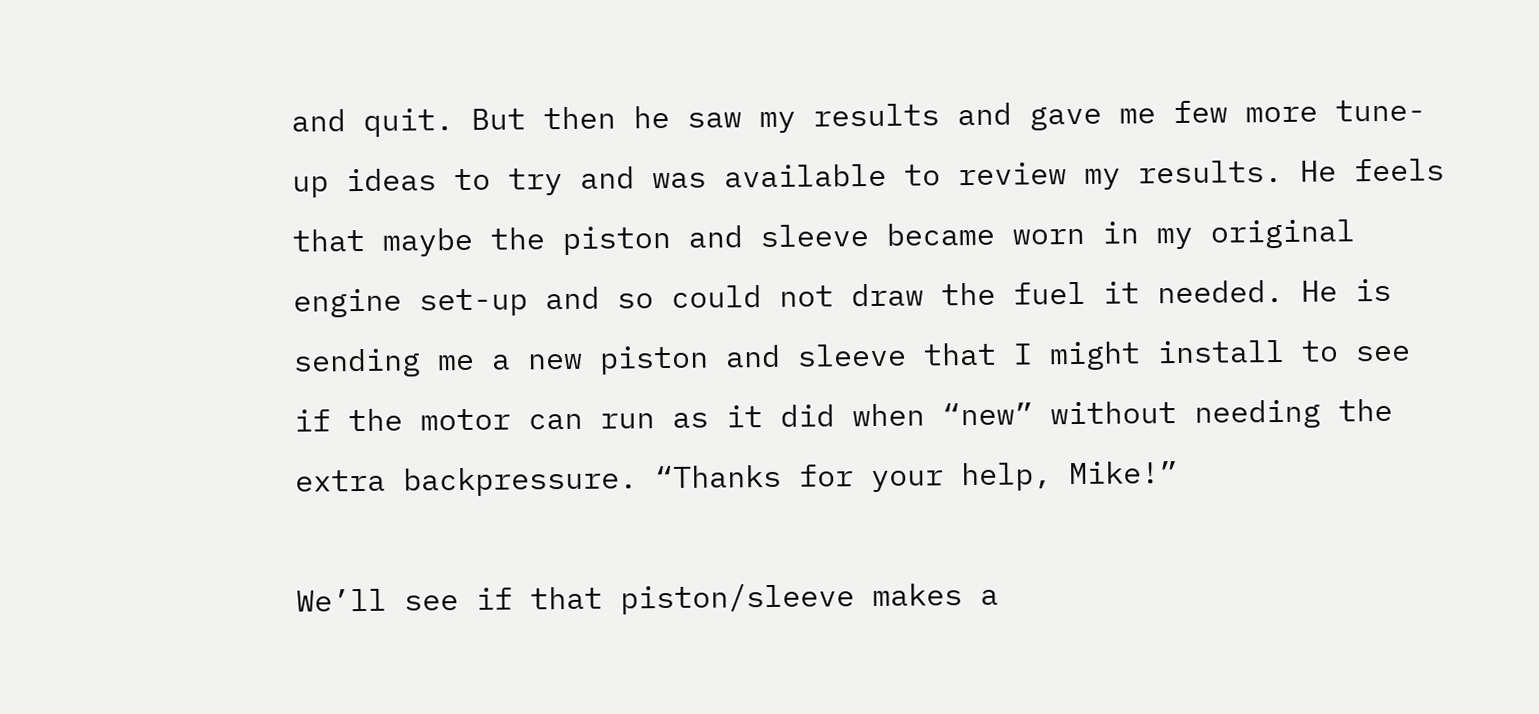and quit. But then he saw my results and gave me few more tune-up ideas to try and was available to review my results. He feels that maybe the piston and sleeve became worn in my original engine set-up and so could not draw the fuel it needed. He is sending me a new piston and sleeve that I might install to see if the motor can run as it did when “new” without needing the extra backpressure. “Thanks for your help, Mike!”

We’ll see if that piston/sleeve makes a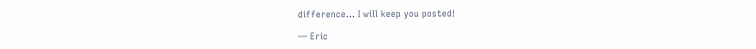difference… I will keep you posted!

— Eric